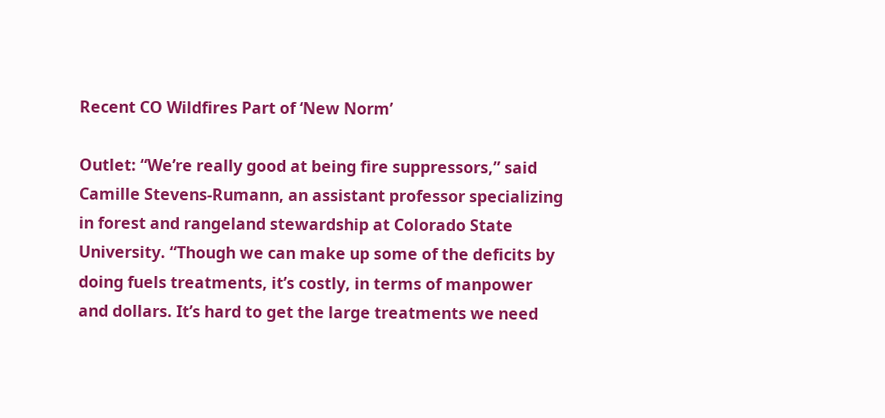Recent CO Wildfires Part of ‘New Norm’

Outlet: “We’re really good at being fire suppressors,” said Camille Stevens-Rumann, an assistant professor specializing in forest and rangeland stewardship at Colorado State University. “Though we can make up some of the deficits by doing fuels treatments, it’s costly, in terms of manpower and dollars. It’s hard to get the large treatments we need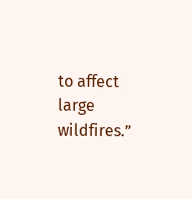to affect large wildfires.”